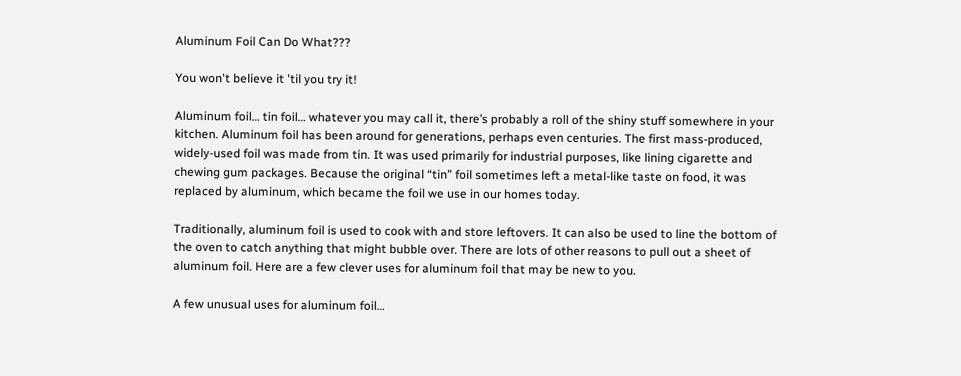Aluminum Foil Can Do What???

You won't believe it 'til you try it!

Aluminum foil… tin foil… whatever you may call it, there’s probably a roll of the shiny stuff somewhere in your kitchen. Aluminum foil has been around for generations, perhaps even centuries. The first mass-produced, widely-used foil was made from tin. It was used primarily for industrial purposes, like lining cigarette and chewing gum packages. Because the original “tin” foil sometimes left a metal-like taste on food, it was replaced by aluminum, which became the foil we use in our homes today.

Traditionally, aluminum foil is used to cook with and store leftovers. It can also be used to line the bottom of the oven to catch anything that might bubble over. There are lots of other reasons to pull out a sheet of aluminum foil. Here are a few clever uses for aluminum foil that may be new to you.

A few unusual uses for aluminum foil…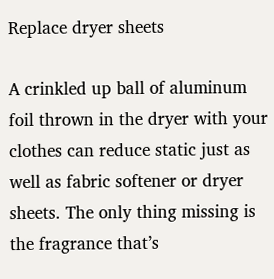Replace dryer sheets

A crinkled up ball of aluminum foil thrown in the dryer with your clothes can reduce static just as well as fabric softener or dryer sheets. The only thing missing is the fragrance that’s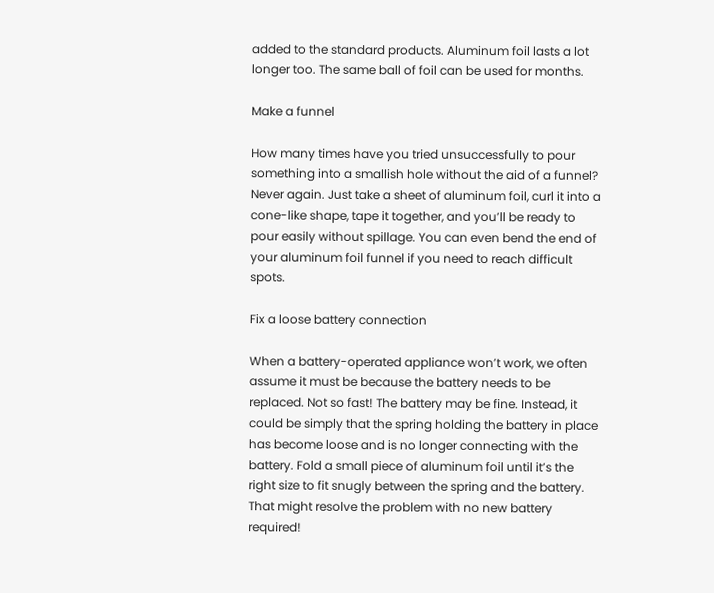added to the standard products. Aluminum foil lasts a lot longer too. The same ball of foil can be used for months.

Make a funnel

How many times have you tried unsuccessfully to pour something into a smallish hole without the aid of a funnel? Never again. Just take a sheet of aluminum foil, curl it into a cone-like shape, tape it together, and you’ll be ready to pour easily without spillage. You can even bend the end of your aluminum foil funnel if you need to reach difficult spots.

Fix a loose battery connection

When a battery-operated appliance won’t work, we often assume it must be because the battery needs to be replaced. Not so fast! The battery may be fine. Instead, it could be simply that the spring holding the battery in place has become loose and is no longer connecting with the battery. Fold a small piece of aluminum foil until it’s the right size to fit snugly between the spring and the battery. That might resolve the problem with no new battery required!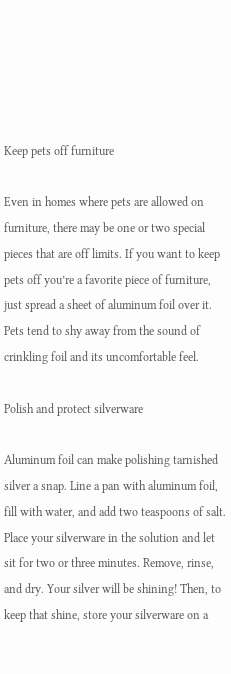Keep pets off furniture

Even in homes where pets are allowed on furniture, there may be one or two special pieces that are off limits. If you want to keep pets off you’re a favorite piece of furniture, just spread a sheet of aluminum foil over it. Pets tend to shy away from the sound of crinkling foil and its uncomfortable feel.

Polish and protect silverware

Aluminum foil can make polishing tarnished silver a snap. Line a pan with aluminum foil, fill with water, and add two teaspoons of salt. Place your silverware in the solution and let sit for two or three minutes. Remove, rinse, and dry. Your silver will be shining! Then, to keep that shine, store your silverware on a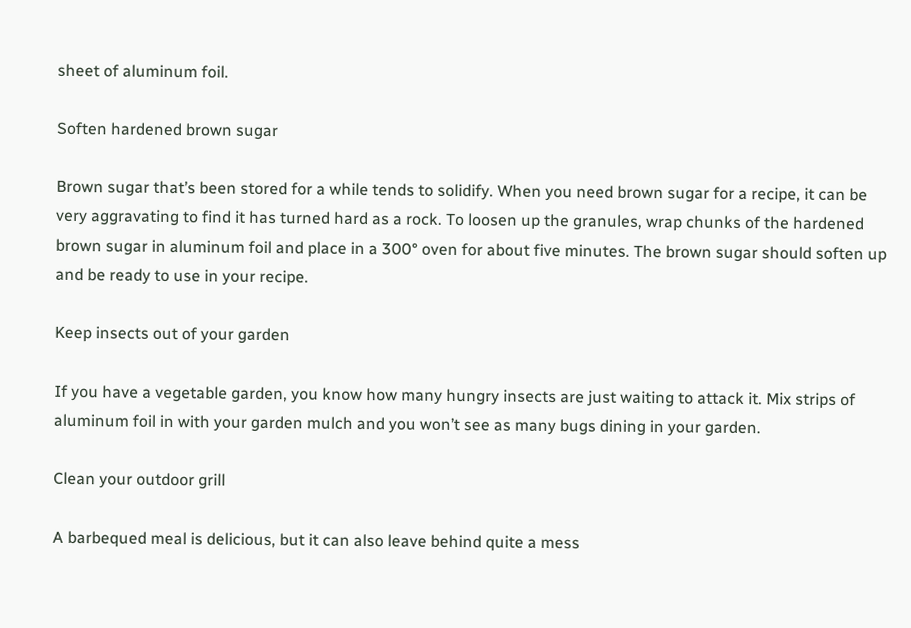sheet of aluminum foil.

Soften hardened brown sugar

Brown sugar that’s been stored for a while tends to solidify. When you need brown sugar for a recipe, it can be very aggravating to find it has turned hard as a rock. To loosen up the granules, wrap chunks of the hardened brown sugar in aluminum foil and place in a 300° oven for about five minutes. The brown sugar should soften up and be ready to use in your recipe.

Keep insects out of your garden

If you have a vegetable garden, you know how many hungry insects are just waiting to attack it. Mix strips of aluminum foil in with your garden mulch and you won’t see as many bugs dining in your garden.

Clean your outdoor grill

A barbequed meal is delicious, but it can also leave behind quite a mess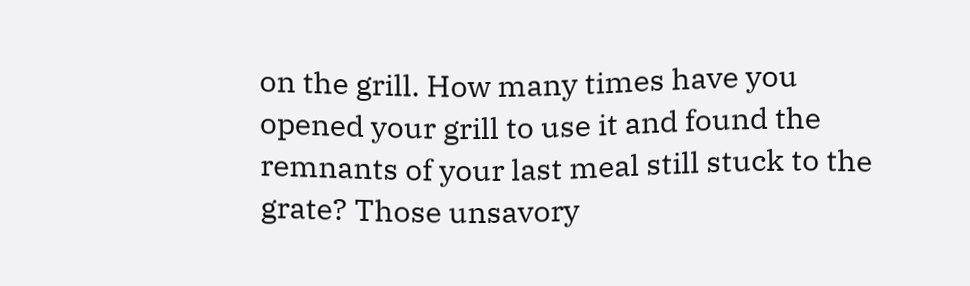on the grill. How many times have you opened your grill to use it and found the remnants of your last meal still stuck to the grate? Those unsavory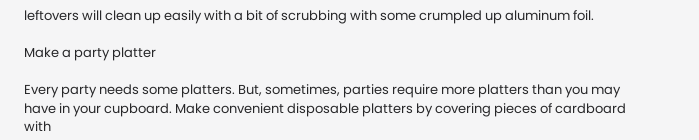leftovers will clean up easily with a bit of scrubbing with some crumpled up aluminum foil.

Make a party platter

Every party needs some platters. But, sometimes, parties require more platters than you may have in your cupboard. Make convenient disposable platters by covering pieces of cardboard with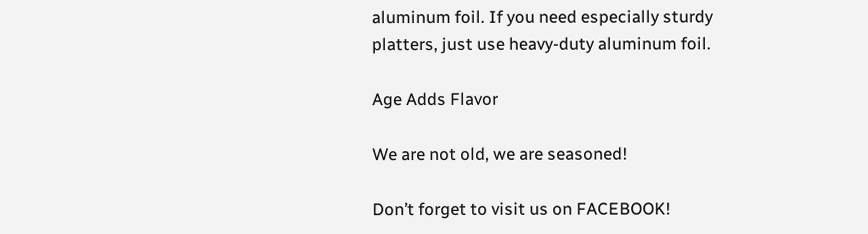aluminum foil. If you need especially sturdy platters, just use heavy-duty aluminum foil.

Age Adds Flavor

We are not old, we are seasoned!

Don’t forget to visit us on FACEBOOK!